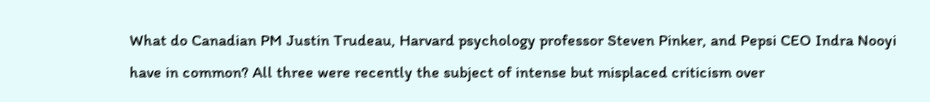What do Canadian PM Justin Trudeau, Harvard psychology professor Steven Pinker, and Pepsi CEO Indra Nooyi have in common? All three were recently the subject of intense but misplaced criticism over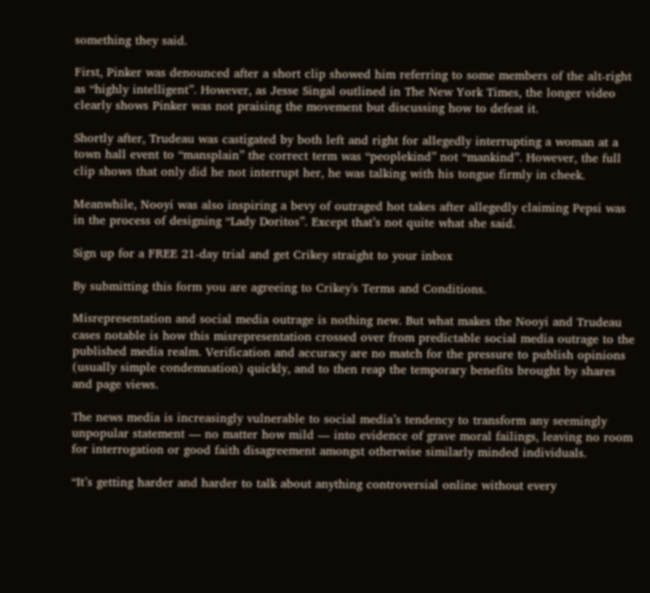something they said.

First, Pinker was denounced after a short clip showed him referring to some members of the alt-right as “highly intelligent”. However, as Jesse Singal outlined in The New York Times, the longer video clearly shows Pinker was not praising the movement but discussing how to defeat it.

Shortly after, Trudeau was castigated by both left and right for allegedly interrupting a woman at a town hall event to “mansplain” the correct term was “peoplekind” not “mankind”. However, the full clip shows that only did he not interrupt her, he was talking with his tongue firmly in cheek.

Meanwhile, Nooyi was also inspiring a bevy of outraged hot takes after allegedly claiming Pepsi was in the process of designing “Lady Doritos”. Except that’s not quite what she said.

Sign up for a FREE 21-day trial and get Crikey straight to your inbox

By submitting this form you are agreeing to Crikey's Terms and Conditions.

Misrepresentation and social media outrage is nothing new. But what makes the Nooyi and Trudeau cases notable is how this misrepresentation crossed over from predictable social media outrage to the published media realm. Verification and accuracy are no match for the pressure to publish opinions (usually simple condemnation) quickly, and to then reap the temporary benefits brought by shares and page views.

The news media is increasingly vulnerable to social media’s tendency to transform any seemingly unpopular statement — no matter how mild — into evidence of grave moral failings, leaving no room for interrogation or good faith disagreement amongst otherwise similarly minded individuals.

“It’s getting harder and harder to talk about anything controversial online without every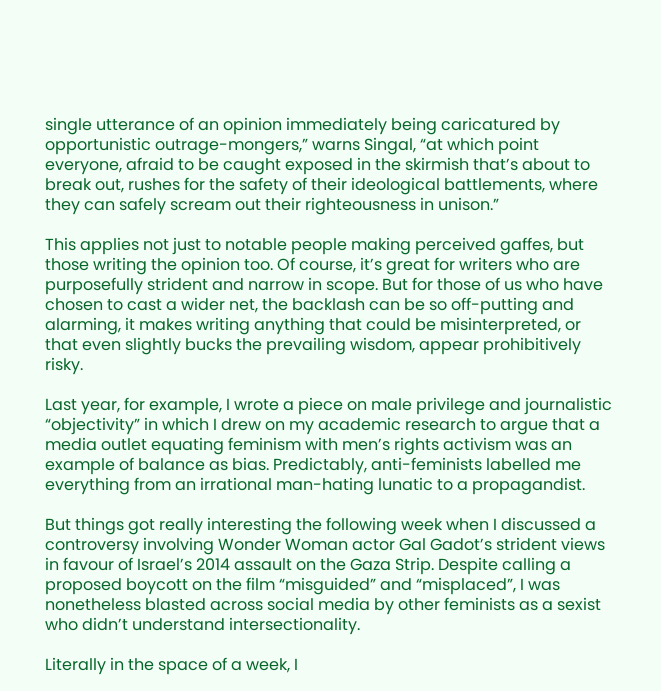single utterance of an opinion immediately being caricatured by opportunistic outrage-mongers,” warns Singal, “at which point everyone, afraid to be caught exposed in the skirmish that’s about to break out, rushes for the safety of their ideological battlements, where they can safely scream out their righteousness in unison.”

This applies not just to notable people making perceived gaffes, but those writing the opinion too. Of course, it’s great for writers who are purposefully strident and narrow in scope. But for those of us who have chosen to cast a wider net, the backlash can be so off-putting and alarming, it makes writing anything that could be misinterpreted, or that even slightly bucks the prevailing wisdom, appear prohibitively risky.

Last year, for example, I wrote a piece on male privilege and journalistic “objectivity” in which I drew on my academic research to argue that a media outlet equating feminism with men’s rights activism was an example of balance as bias. Predictably, anti-feminists labelled me everything from an irrational man-hating lunatic to a propagandist.

But things got really interesting the following week when I discussed a controversy involving Wonder Woman actor Gal Gadot’s strident views in favour of Israel’s 2014 assault on the Gaza Strip. Despite calling a proposed boycott on the film “misguided” and “misplaced”, I was nonetheless blasted across social media by other feminists as a sexist who didn’t understand intersectionality.

Literally in the space of a week, I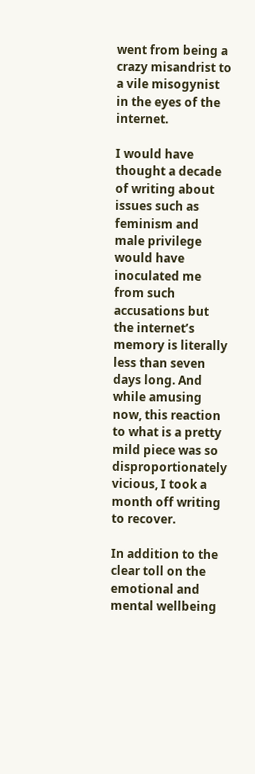went from being a crazy misandrist to a vile misogynist in the eyes of the internet.

I would have thought a decade of writing about issues such as feminism and male privilege would have inoculated me from such accusations but the internet’s memory is literally less than seven days long. And while amusing now, this reaction to what is a pretty mild piece was so disproportionately vicious, I took a month off writing to recover.

In addition to the clear toll on the emotional and mental wellbeing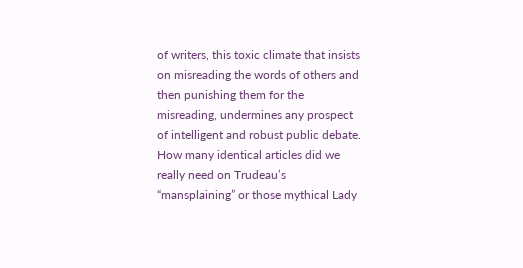of writers, this toxic climate that insists on misreading the words of others and then punishing them for the misreading, undermines any prospect of intelligent and robust public debate. How many identical articles did we really need on Trudeau’s “mansplaining” or those mythical Lady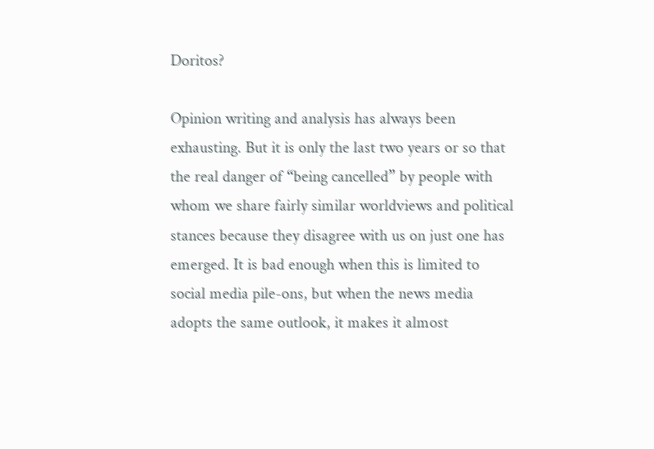Doritos?

Opinion writing and analysis has always been exhausting. But it is only the last two years or so that the real danger of “being cancelled” by people with whom we share fairly similar worldviews and political stances because they disagree with us on just one has emerged. It is bad enough when this is limited to social media pile-ons, but when the news media adopts the same outlook, it makes it almost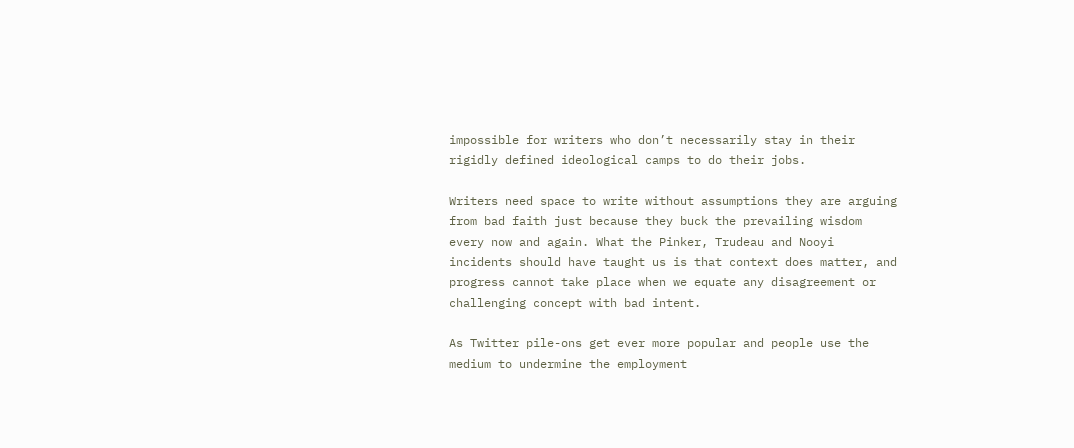impossible for writers who don’t necessarily stay in their rigidly defined ideological camps to do their jobs.

Writers need space to write without assumptions they are arguing from bad faith just because they buck the prevailing wisdom every now and again. What the Pinker, Trudeau and Nooyi incidents should have taught us is that context does matter, and progress cannot take place when we equate any disagreement or challenging concept with bad intent.

As Twitter pile-ons get ever more popular and people use the medium to undermine the employment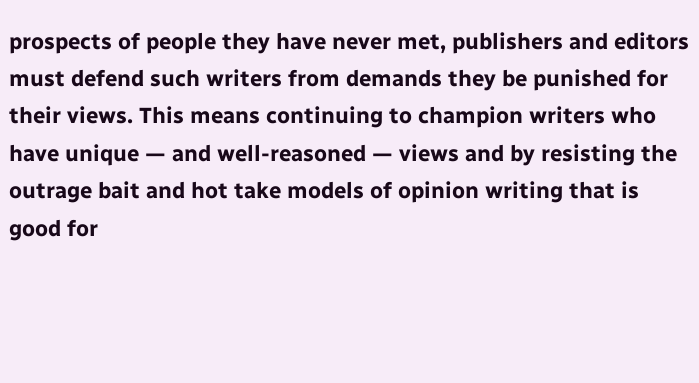prospects of people they have never met, publishers and editors must defend such writers from demands they be punished for their views. This means continuing to champion writers who have unique — and well-reasoned — views and by resisting the outrage bait and hot take models of opinion writing that is good for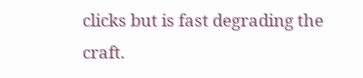clicks but is fast degrading the craft.